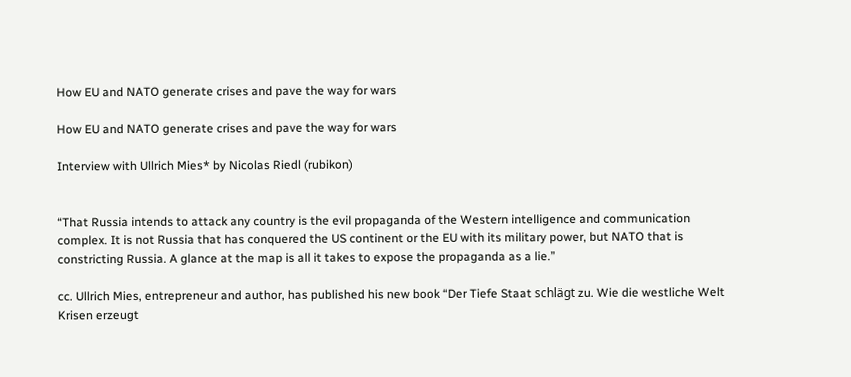How EU and NATO generate crises and pave the way for wars

How EU and NATO generate crises and pave the way for wars

Interview with Ullrich Mies* by Nicolas Riedl (rubikon)


“That Russia intends to attack any country is the evil propaganda of the Western intelligence and communication complex. It is not Russia that has conquered the US continent or the EU with its military power, but NATO that is constricting Russia. A glance at the map is all it takes to expose the propaganda as a lie.”

cc. Ullrich Mies, entrepreneur and author, has published his new book “Der Tiefe Staat schlägt zu. Wie die westliche Welt Krisen erzeugt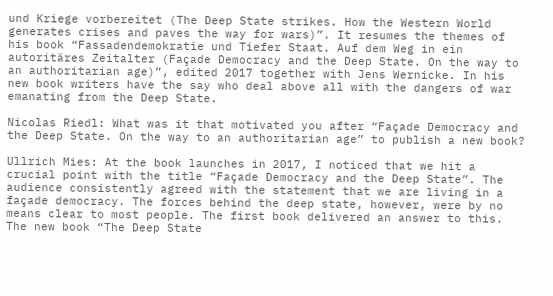und Kriege vorbereitet (The Deep State strikes. How the Western World generates crises and paves the way for wars)”. It resumes the themes of his book “Fassadendemokratie und Tiefer Staat. Auf dem Weg in ein autoritäres Zeitalter (Façade Democracy and the Deep State. On the way to an authoritarian age)”, edited 2017 together with Jens Wernicke. In his new book writers have the say who deal above all with the dangers of war emanating from the Deep State.

Nicolas Riedl: What was it that motivated you after “Façade Democracy and the Deep State. On the way to an authoritarian age” to publish a new book?

Ullrich Mies: At the book launches in 2017, I noticed that we hit a crucial point with the title “Façade Democracy and the Deep State”. The audience consistently agreed with the statement that we are living in a façade democracy. The forces behind the deep state, however, were by no means clear to most people. The first book delivered an answer to this.
The new book “The Deep State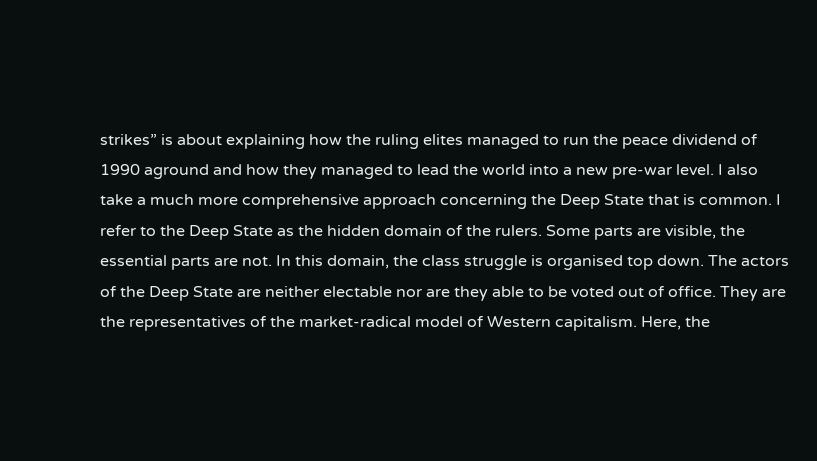strikes” is about explaining how the ruling elites managed to run the peace dividend of 1990 aground and how they managed to lead the world into a new pre-war level. I also take a much more comprehensive approach concerning the Deep State that is common. I refer to the Deep State as the hidden domain of the rulers. Some parts are visible, the essential parts are not. In this domain, the class struggle is organised top down. The actors of the Deep State are neither electable nor are they able to be voted out of office. They are the representatives of the market-radical model of Western capitalism. Here, the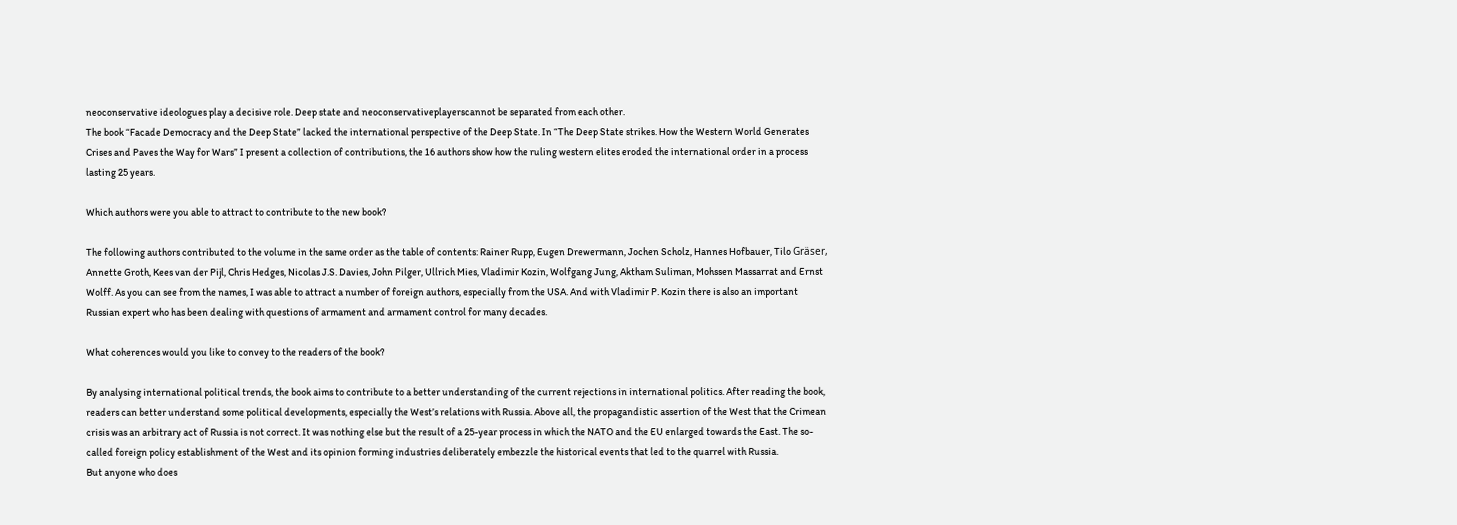neoconservative ideologues play a decisive role. Deep state and neoconservativeplayerscannot be separated from each other.
The book “Facade Democracy and the Deep State” lacked the international perspective of the Deep State. In “The Deep State strikes. How the Western World Generates Crises and Paves the Way for Wars” I present a collection of contributions, the 16 authors show how the ruling western elites eroded the international order in a process lasting 25 years.

Which authors were you able to attract to contribute to the new book?

The following authors contributed to the volume in the same order as the table of contents: Rainer Rupp, Eugen Drewermann, Jochen Scholz, Hannes Hofbauer, Tilo Gräser, Annette Groth, Kees van der Pijl, Chris Hedges, Nicolas J.S. Davies, John Pilger, Ullrich Mies, Vladimir Kozin, Wolfgang Jung, Aktham Suliman, Mohssen Massarrat and Ernst Wolff. As you can see from the names, I was able to attract a number of foreign authors, especially from the USA. And with Vladimir P. Kozin there is also an important Russian expert who has been dealing with questions of armament and armament control for many decades.

What coherences would you like to convey to the readers of the book?

By analysing international political trends, the book aims to contribute to a better understanding of the current rejections in international politics. After reading the book, readers can better understand some political developments, especially the West’s relations with Russia. Above all, the propagandistic assertion of the West that the Crimean crisis was an arbitrary act of Russia is not correct. It was nothing else but the result of a 25-year process in which the NATO and the EU enlarged towards the East. The so-called foreign policy establishment of the West and its opinion forming industries deliberately embezzle the historical events that led to the quarrel with Russia.
But anyone who does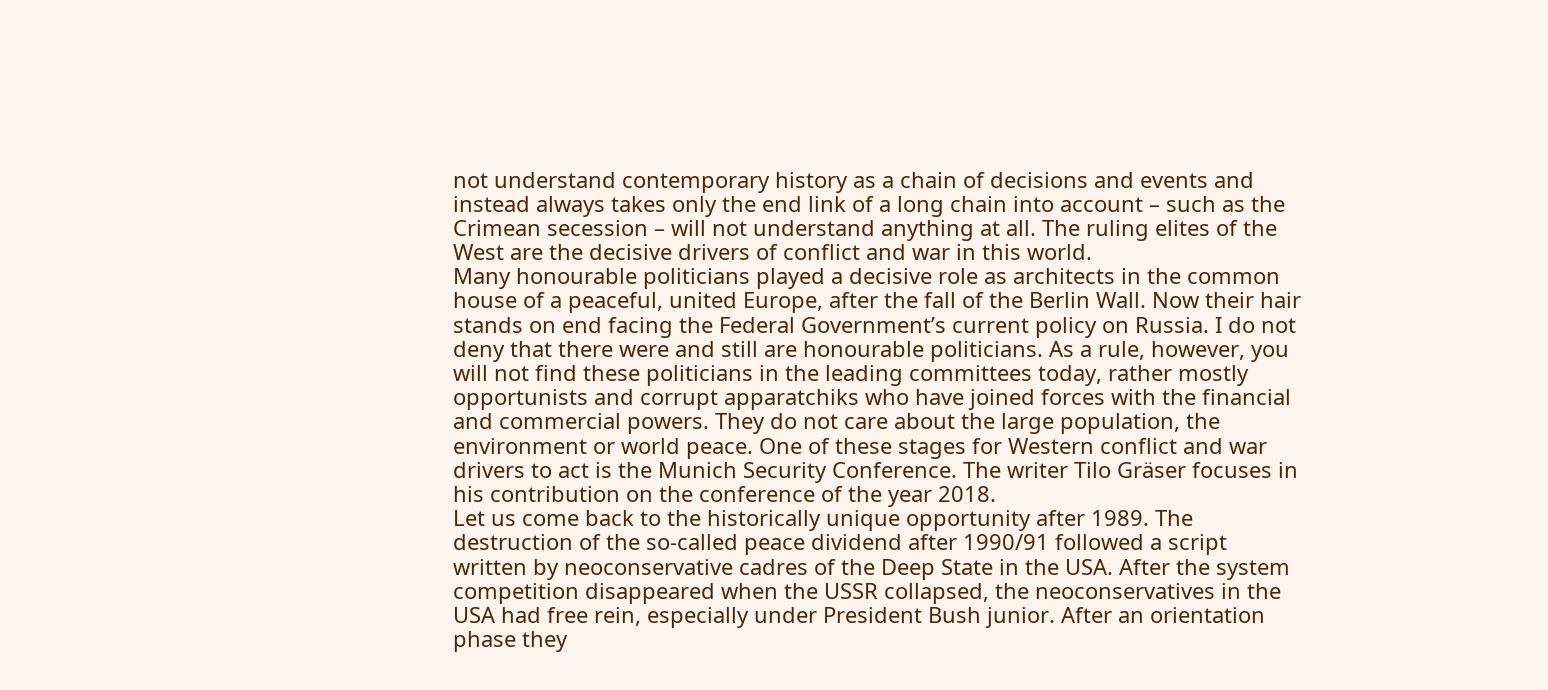not understand contemporary history as a chain of decisions and events and instead always takes only the end link of a long chain into account – such as the Crimean secession – will not understand anything at all. The ruling elites of the West are the decisive drivers of conflict and war in this world.
Many honourable politicians played a decisive role as architects in the common house of a peaceful, united Europe, after the fall of the Berlin Wall. Now their hair stands on end facing the Federal Government’s current policy on Russia. I do not deny that there were and still are honourable politicians. As a rule, however, you will not find these politicians in the leading committees today, rather mostly opportunists and corrupt apparatchiks who have joined forces with the financial and commercial powers. They do not care about the large population, the environment or world peace. One of these stages for Western conflict and war drivers to act is the Munich Security Conference. The writer Tilo Gräser focuses in his contribution on the conference of the year 2018.
Let us come back to the historically unique opportunity after 1989. The destruction of the so-called peace dividend after 1990/91 followed a script written by neoconservative cadres of the Deep State in the USA. After the system competition disappeared when the USSR collapsed, the neoconservatives in the USA had free rein, especially under President Bush junior. After an orientation phase they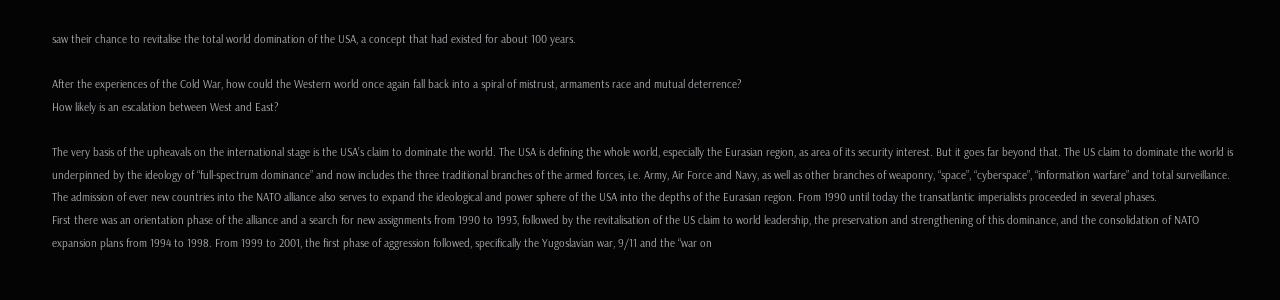saw their chance to revitalise the total world domination of the USA, a concept that had existed for about 100 years.

After the experiences of the Cold War, how could the Western world once again fall back into a spiral of mistrust, armaments race and mutual deterrence?
How likely is an escalation between West and East?

The very basis of the upheavals on the international stage is the USA’s claim to dominate the world. The USA is defining the whole world, especially the Eurasian region, as area of its security interest. But it goes far beyond that. The US claim to dominate the world is underpinned by the ideology of “full-spectrum dominance” and now includes the three traditional branches of the armed forces, i.e. Army, Air Force and Navy, as well as other branches of weaponry, “space”, “cyberspace”, “information warfare” and total surveillance.
The admission of ever new countries into the NATO alliance also serves to expand the ideological and power sphere of the USA into the depths of the Eurasian region. From 1990 until today the transatlantic imperialists proceeded in several phases.
First there was an orientation phase of the alliance and a search for new assignments from 1990 to 1993, followed by the revitalisation of the US claim to world leadership, the preservation and strengthening of this dominance, and the consolidation of NATO expansion plans from 1994 to 1998. From 1999 to 2001, the first phase of aggression followed, specifically the Yugoslavian war, 9/11 and the “war on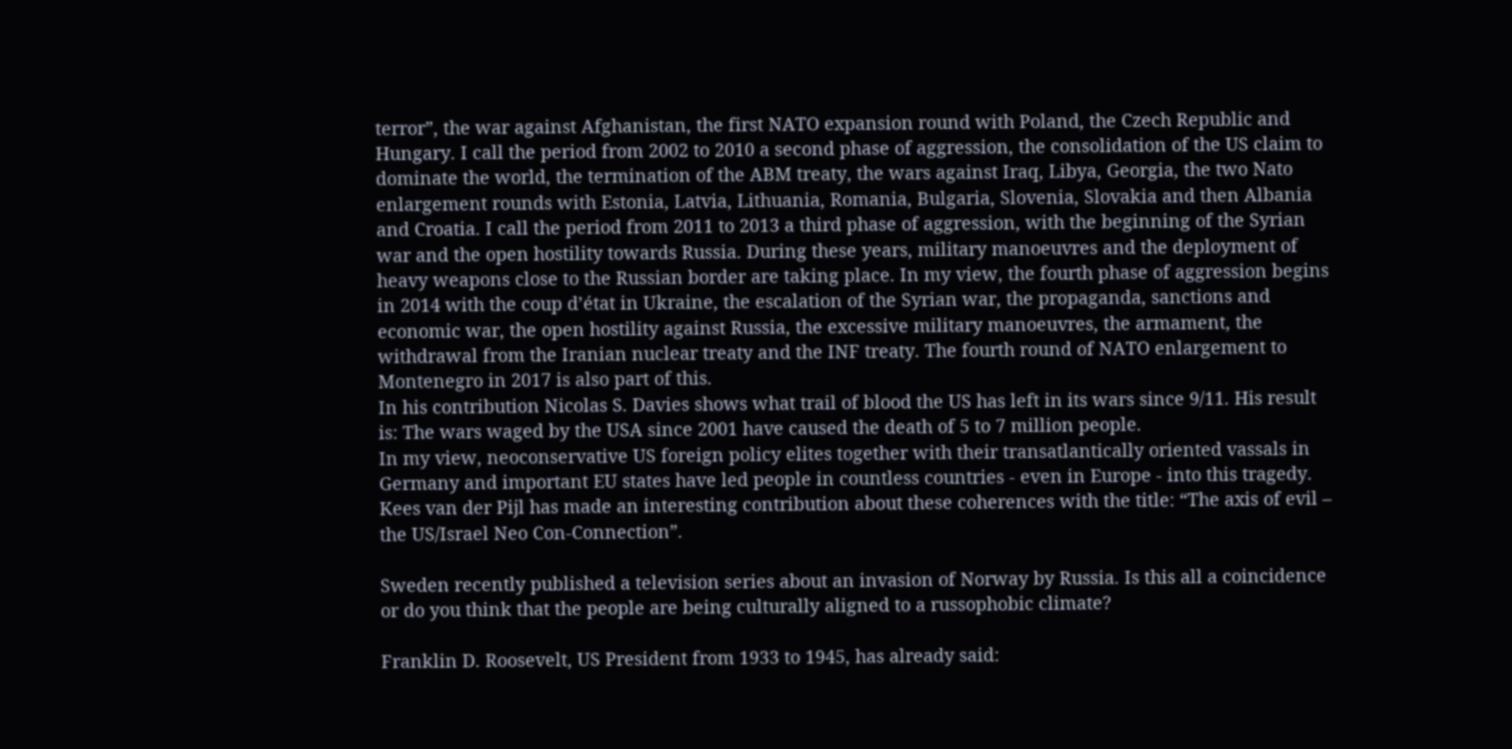terror”, the war against Afghanistan, the first NATO expansion round with Poland, the Czech Republic and Hungary. I call the period from 2002 to 2010 a second phase of aggression, the consolidation of the US claim to dominate the world, the termination of the ABM treaty, the wars against Iraq, Libya, Georgia, the two Nato enlargement rounds with Estonia, Latvia, Lithuania, Romania, Bulgaria, Slovenia, Slovakia and then Albania and Croatia. I call the period from 2011 to 2013 a third phase of aggression, with the beginning of the Syrian war and the open hostility towards Russia. During these years, military manoeuvres and the deployment of heavy weapons close to the Russian border are taking place. In my view, the fourth phase of aggression begins in 2014 with the coup d’état in Ukraine, the escalation of the Syrian war, the propaganda, sanctions and economic war, the open hostility against Russia, the excessive military manoeuvres, the armament, the withdrawal from the Iranian nuclear treaty and the INF treaty. The fourth round of NATO enlargement to Montenegro in 2017 is also part of this.
In his contribution Nicolas S. Davies shows what trail of blood the US has left in its wars since 9/11. His result is: The wars waged by the USA since 2001 have caused the death of 5 to 7 million people.
In my view, neoconservative US foreign policy elites together with their transatlantically oriented vassals in Germany and important EU states have led people in countless countries - even in Europe - into this tragedy. Kees van der Pijl has made an interesting contribution about these coherences with the title: “The axis of evil – the US/Israel Neo Con-Connection”.

Sweden recently published a television series about an invasion of Norway by Russia. Is this all a coincidence or do you think that the people are being culturally aligned to a russophobic climate?

Franklin D. Roosevelt, US President from 1933 to 1945, has already said: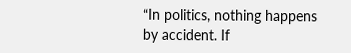“In politics, nothing happens by accident. If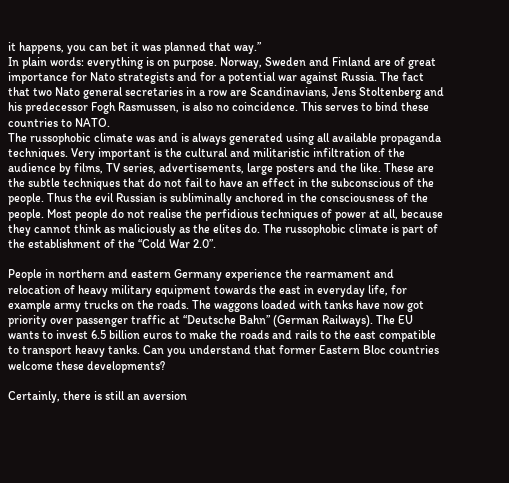it happens, you can bet it was planned that way.”
In plain words: everything is on purpose. Norway, Sweden and Finland are of great importance for Nato strategists and for a potential war against Russia. The fact that two Nato general secretaries in a row are Scandinavians, Jens Stoltenberg and his predecessor Fogh Rasmussen, is also no coincidence. This serves to bind these countries to NATO.
The russophobic climate was and is always generated using all available propaganda techniques. Very important is the cultural and militaristic infiltration of the audience by films, TV series, advertisements, large posters and the like. These are the subtle techniques that do not fail to have an effect in the subconscious of the people. Thus the evil Russian is subliminally anchored in the consciousness of the people. Most people do not realise the perfidious techniques of power at all, because they cannot think as maliciously as the elites do. The russophobic climate is part of the establishment of the “Cold War 2.0”.

People in northern and eastern Germany experience the rearmament and relocation of heavy military equipment towards the east in everyday life, for example army trucks on the roads. The waggons loaded with tanks have now got priority over passenger traffic at “Deutsche Bahn” (German Railways). The EU wants to invest 6.5 billion euros to make the roads and rails to the east compatible to transport heavy tanks. Can you understand that former Eastern Bloc countries welcome these developments?

Certainly, there is still an aversion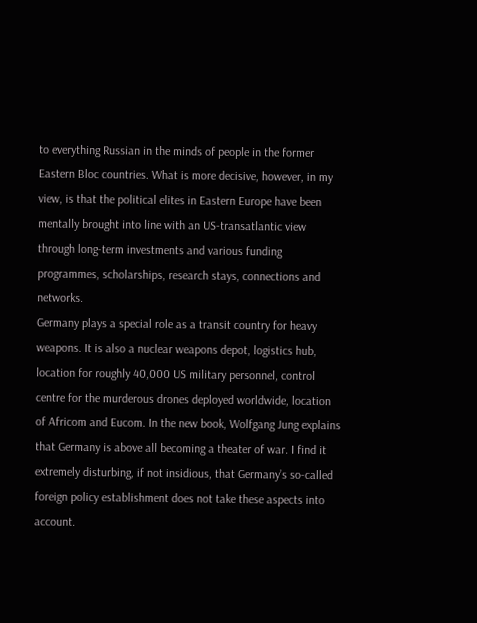to everything Russian in the minds of people in the former Eastern Bloc countries. What is more decisive, however, in my view, is that the political elites in Eastern Europe have been mentally brought into line with an US-transatlantic view through long-term investments and various funding programmes, scholarships, research stays, connections and networks.
Germany plays a special role as a transit country for heavy weapons. It is also a nuclear weapons depot, logistics hub, location for roughly 40,000 US military personnel, control centre for the murderous drones deployed worldwide, location of Africom and Eucom. In the new book, Wolfgang Jung explains that Germany is above all becoming a theater of war. I find it extremely disturbing, if not insidious, that Germany’s so-called foreign policy establishment does not take these aspects into account.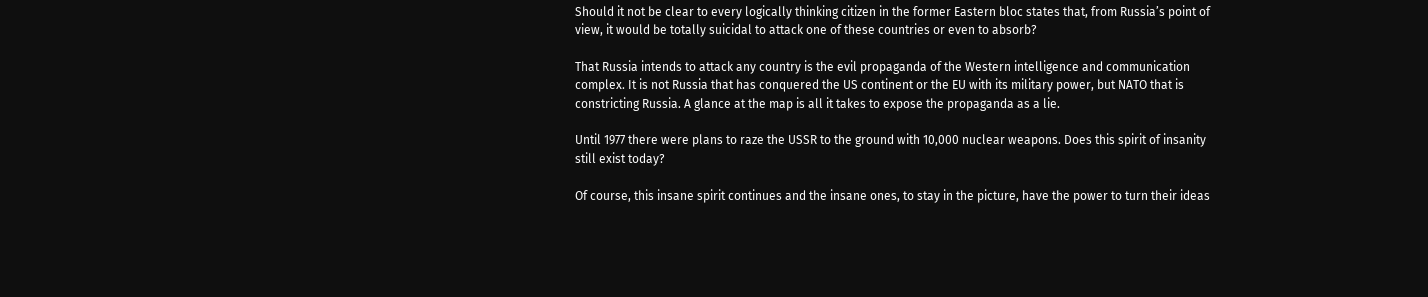Should it not be clear to every logically thinking citizen in the former Eastern bloc states that, from Russia’s point of view, it would be totally suicidal to attack one of these countries or even to absorb?

That Russia intends to attack any country is the evil propaganda of the Western intelligence and communication complex. It is not Russia that has conquered the US continent or the EU with its military power, but NATO that is constricting Russia. A glance at the map is all it takes to expose the propaganda as a lie.

Until 1977 there were plans to raze the USSR to the ground with 10,000 nuclear weapons. Does this spirit of insanity still exist today?

Of course, this insane spirit continues and the insane ones, to stay in the picture, have the power to turn their ideas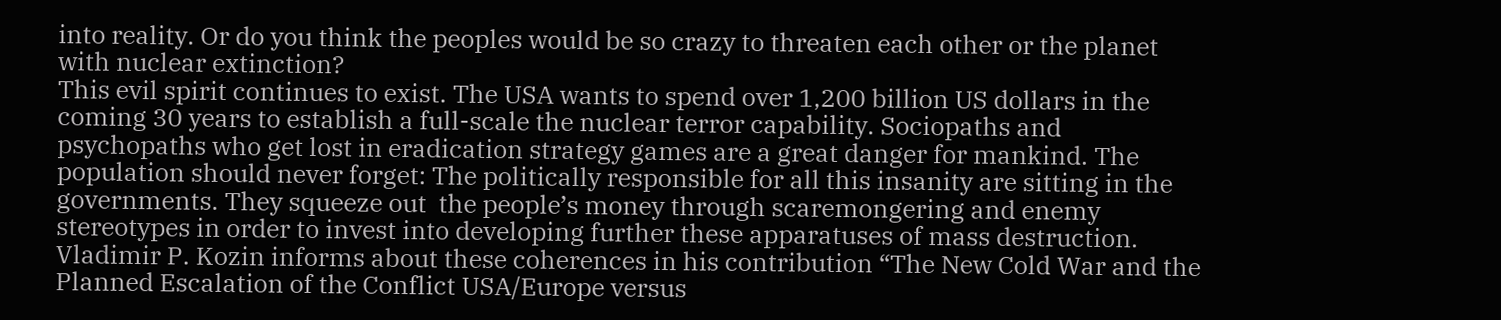into reality. Or do you think the peoples would be so crazy to threaten each other or the planet with nuclear extinction?
This evil spirit continues to exist. The USA wants to spend over 1,200 billion US dollars in the coming 30 years to establish a full-scale the nuclear terror capability. Sociopaths and psychopaths who get lost in eradication strategy games are a great danger for mankind. The population should never forget: The politically responsible for all this insanity are sitting in the governments. They squeeze out  the people’s money through scaremongering and enemy stereotypes in order to invest into developing further these apparatuses of mass destruction. Vladimir P. Kozin informs about these coherences in his contribution “The New Cold War and the Planned Escalation of the Conflict USA/Europe versus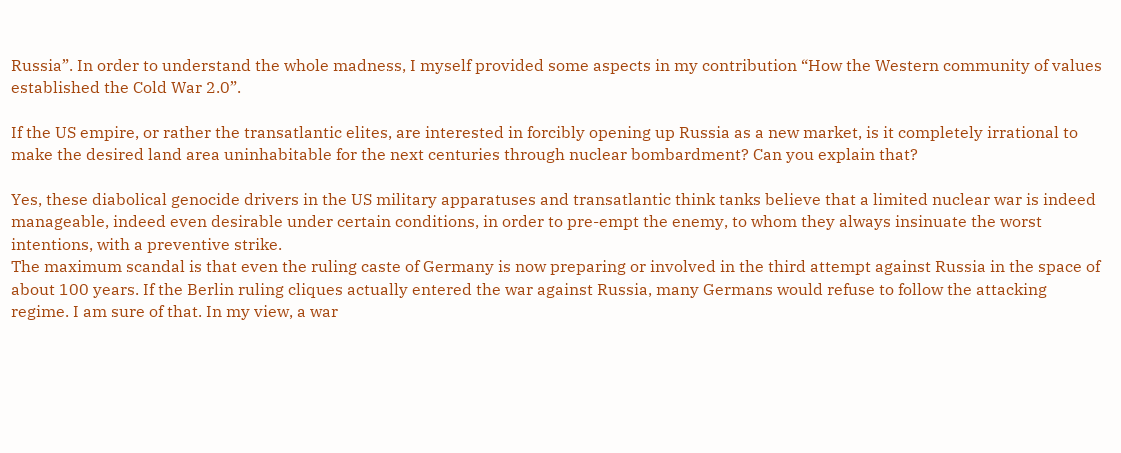Russia”. In order to understand the whole madness, I myself provided some aspects in my contribution “How the Western community of values established the Cold War 2.0”.

If the US empire, or rather the transatlantic elites, are interested in forcibly opening up Russia as a new market, is it completely irrational to make the desired land area uninhabitable for the next centuries through nuclear bombardment? Can you explain that?

Yes, these diabolical genocide drivers in the US military apparatuses and transatlantic think tanks believe that a limited nuclear war is indeed manageable, indeed even desirable under certain conditions, in order to pre-empt the enemy, to whom they always insinuate the worst intentions, with a preventive strike.
The maximum scandal is that even the ruling caste of Germany is now preparing or involved in the third attempt against Russia in the space of about 100 years. If the Berlin ruling cliques actually entered the war against Russia, many Germans would refuse to follow the attacking regime. I am sure of that. In my view, a war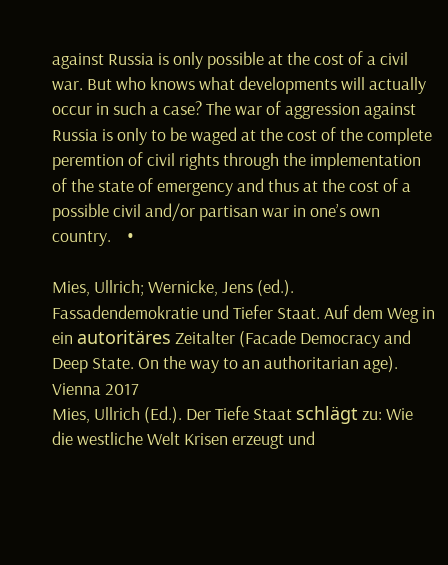against Russia is only possible at the cost of a civil war. But who knows what developments will actually occur in such a case? The war of aggression against Russia is only to be waged at the cost of the complete peremtion of civil rights through the implementation of the state of emergency and thus at the cost of a possible civil and/or partisan war in one’s own country.    •

Mies, Ullrich; Wernicke, Jens (ed.). Fassadendemokratie und Tiefer Staat. Auf dem Weg in ein autoritäres Zeitalter (Facade Democracy and Deep State. On the way to an authoritarian age). Vienna 2017
Mies, Ullrich (Ed.). Der Tiefe Staat schlägt zu: Wie die westliche Welt Krisen erzeugt und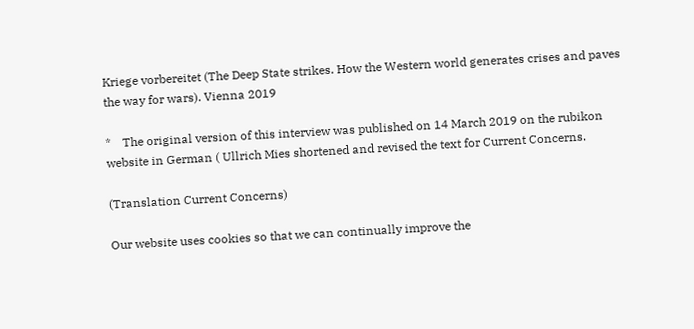Kriege vorbereitet (The Deep State strikes. How the Western world generates crises and paves the way for wars). Vienna 2019

*    The original version of this interview was published on 14 March 2019 on the rubikon website in German ( Ullrich Mies shortened and revised the text for Current Concerns.

(Translation Current Concerns)

Our website uses cookies so that we can continually improve the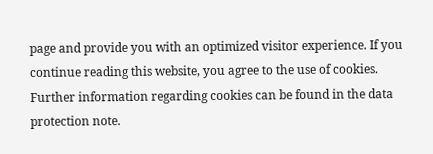page and provide you with an optimized visitor experience. If you continue reading this website, you agree to the use of cookies. Further information regarding cookies can be found in the data protection note.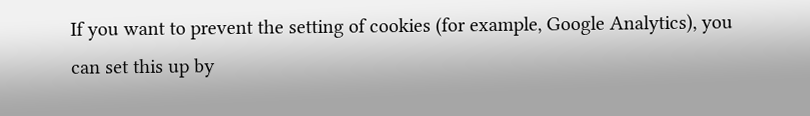If you want to prevent the setting of cookies (for example, Google Analytics), you can set this up by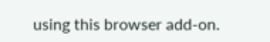using this browser add-on.